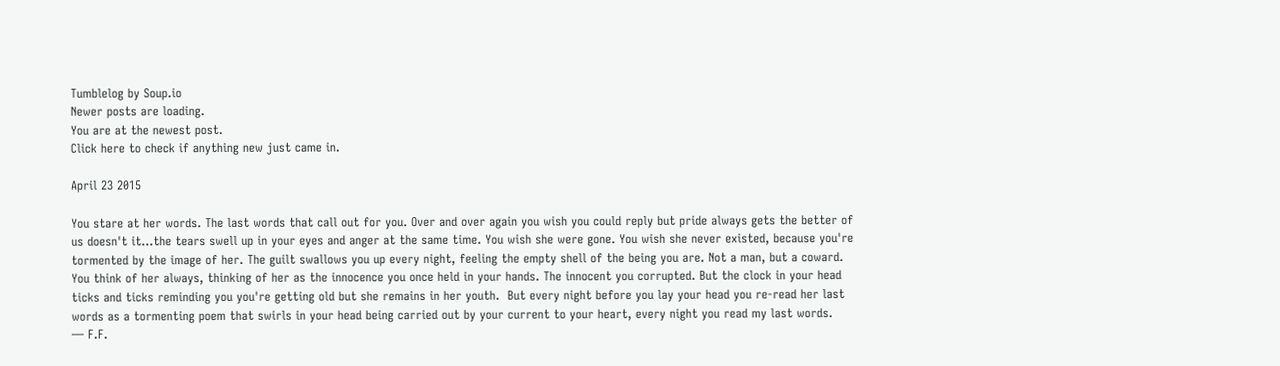Tumblelog by Soup.io
Newer posts are loading.
You are at the newest post.
Click here to check if anything new just came in.

April 23 2015

You stare at her words. The last words that call out for you. Over and over again you wish you could reply but pride always gets the better of us doesn't it...the tears swell up in your eyes and anger at the same time. You wish she were gone. You wish she never existed, because you're tormented by the image of her. The guilt swallows you up every night, feeling the empty shell of the being you are. Not a man, but a coward. You think of her always, thinking of her as the innocence you once held in your hands. The innocent you corrupted. But the clock in your head ticks and ticks reminding you you're getting old but she remains in her youth.  But every night before you lay your head you re-read her last words as a tormenting poem that swirls in your head being carried out by your current to your heart, every night you read my last words.
— F.F.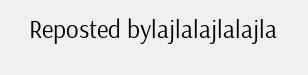Reposted bylajlalajlalajla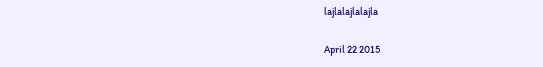lajlalajlalajla

April 22 2015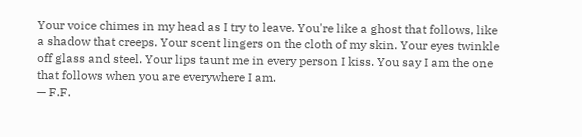Your voice chimes in my head as I try to leave. You're like a ghost that follows, like a shadow that creeps. Your scent lingers on the cloth of my skin. Your eyes twinkle off glass and steel. Your lips taunt me in every person I kiss. You say I am the one that follows when you are everywhere I am.
— F.F.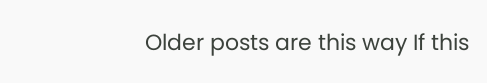Older posts are this way If this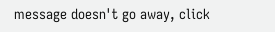message doesn't go away, click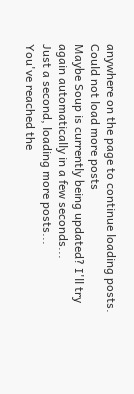anywhere on the page to continue loading posts.
Could not load more posts
Maybe Soup is currently being updated? I'll try again automatically in a few seconds...
Just a second, loading more posts...
You've reached the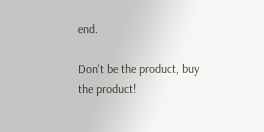end.

Don't be the product, buy the product!